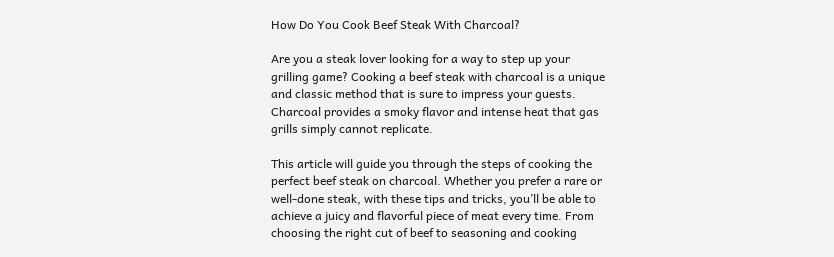How Do You Cook Beef Steak With Charcoal?

Are you a steak lover looking for a way to step up your grilling game? Cooking a beef steak with charcoal is a unique and classic method that is sure to impress your guests. Charcoal provides a smoky flavor and intense heat that gas grills simply cannot replicate.

This article will guide you through the steps of cooking the perfect beef steak on charcoal. Whether you prefer a rare or well-done steak, with these tips and tricks, you’ll be able to achieve a juicy and flavorful piece of meat every time. From choosing the right cut of beef to seasoning and cooking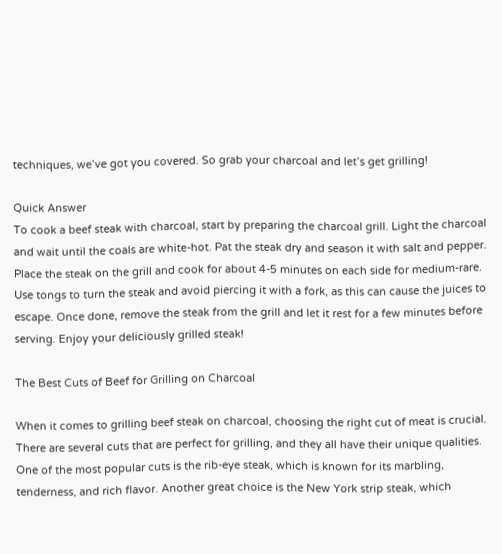techniques, we’ve got you covered. So grab your charcoal and let’s get grilling!

Quick Answer
To cook a beef steak with charcoal, start by preparing the charcoal grill. Light the charcoal and wait until the coals are white-hot. Pat the steak dry and season it with salt and pepper. Place the steak on the grill and cook for about 4-5 minutes on each side for medium-rare. Use tongs to turn the steak and avoid piercing it with a fork, as this can cause the juices to escape. Once done, remove the steak from the grill and let it rest for a few minutes before serving. Enjoy your deliciously grilled steak!

The Best Cuts of Beef for Grilling on Charcoal

When it comes to grilling beef steak on charcoal, choosing the right cut of meat is crucial. There are several cuts that are perfect for grilling, and they all have their unique qualities. One of the most popular cuts is the rib-eye steak, which is known for its marbling, tenderness, and rich flavor. Another great choice is the New York strip steak, which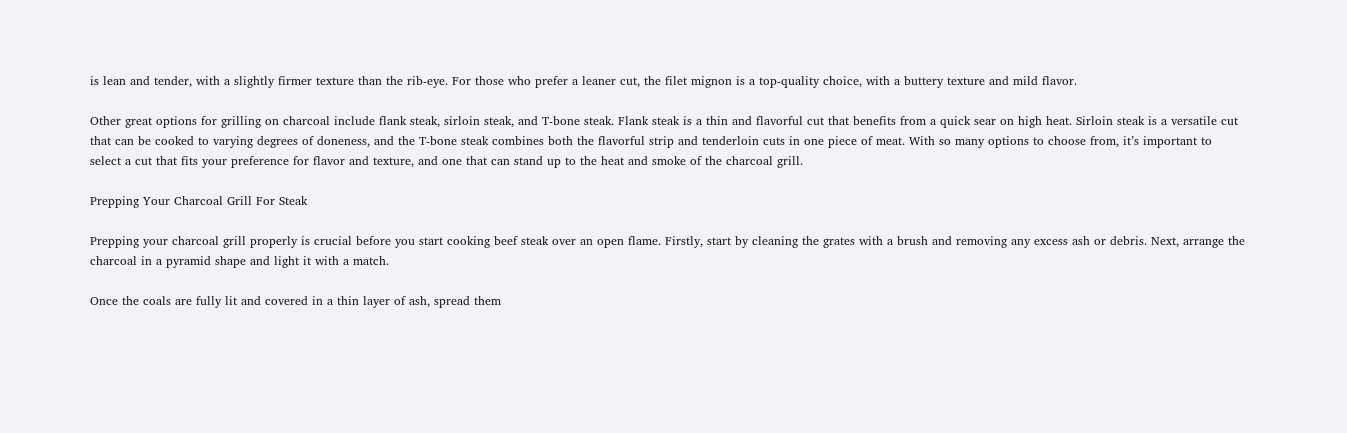is lean and tender, with a slightly firmer texture than the rib-eye. For those who prefer a leaner cut, the filet mignon is a top-quality choice, with a buttery texture and mild flavor.

Other great options for grilling on charcoal include flank steak, sirloin steak, and T-bone steak. Flank steak is a thin and flavorful cut that benefits from a quick sear on high heat. Sirloin steak is a versatile cut that can be cooked to varying degrees of doneness, and the T-bone steak combines both the flavorful strip and tenderloin cuts in one piece of meat. With so many options to choose from, it’s important to select a cut that fits your preference for flavor and texture, and one that can stand up to the heat and smoke of the charcoal grill.

Prepping Your Charcoal Grill For Steak

Prepping your charcoal grill properly is crucial before you start cooking beef steak over an open flame. Firstly, start by cleaning the grates with a brush and removing any excess ash or debris. Next, arrange the charcoal in a pyramid shape and light it with a match.

Once the coals are fully lit and covered in a thin layer of ash, spread them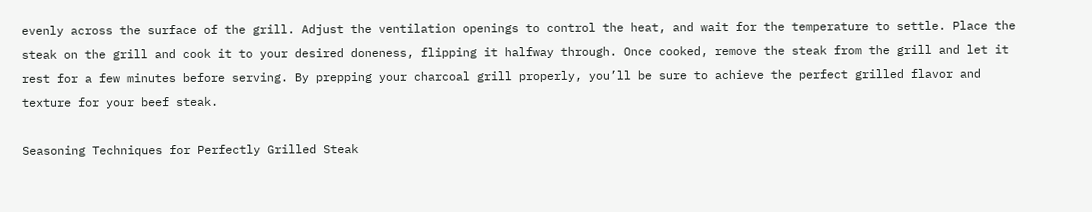evenly across the surface of the grill. Adjust the ventilation openings to control the heat, and wait for the temperature to settle. Place the steak on the grill and cook it to your desired doneness, flipping it halfway through. Once cooked, remove the steak from the grill and let it rest for a few minutes before serving. By prepping your charcoal grill properly, you’ll be sure to achieve the perfect grilled flavor and texture for your beef steak.

Seasoning Techniques for Perfectly Grilled Steak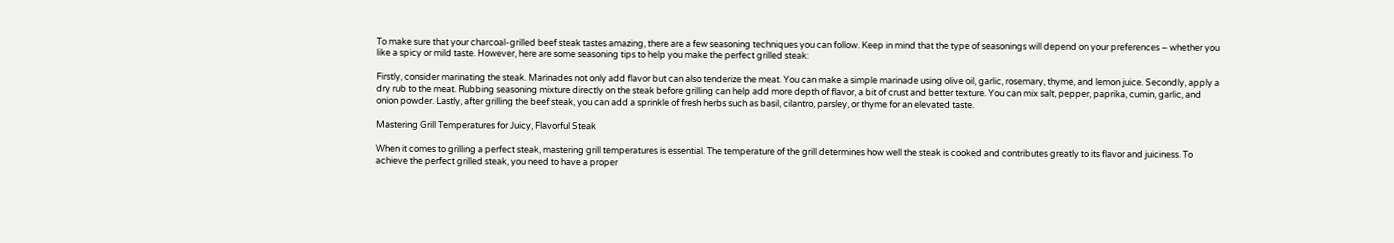To make sure that your charcoal-grilled beef steak tastes amazing, there are a few seasoning techniques you can follow. Keep in mind that the type of seasonings will depend on your preferences – whether you like a spicy or mild taste. However, here are some seasoning tips to help you make the perfect grilled steak:

Firstly, consider marinating the steak. Marinades not only add flavor but can also tenderize the meat. You can make a simple marinade using olive oil, garlic, rosemary, thyme, and lemon juice. Secondly, apply a dry rub to the meat. Rubbing seasoning mixture directly on the steak before grilling can help add more depth of flavor, a bit of crust and better texture. You can mix salt, pepper, paprika, cumin, garlic, and onion powder. Lastly, after grilling the beef steak, you can add a sprinkle of fresh herbs such as basil, cilantro, parsley, or thyme for an elevated taste.

Mastering Grill Temperatures for Juicy, Flavorful Steak

When it comes to grilling a perfect steak, mastering grill temperatures is essential. The temperature of the grill determines how well the steak is cooked and contributes greatly to its flavor and juiciness. To achieve the perfect grilled steak, you need to have a proper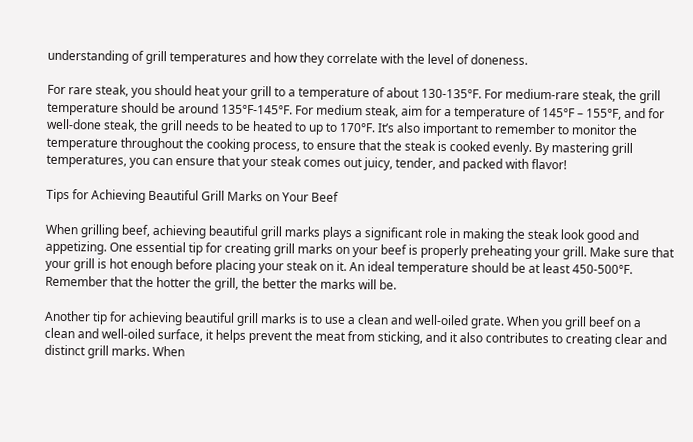understanding of grill temperatures and how they correlate with the level of doneness.

For rare steak, you should heat your grill to a temperature of about 130-135°F. For medium-rare steak, the grill temperature should be around 135°F-145°F. For medium steak, aim for a temperature of 145°F – 155°F, and for well-done steak, the grill needs to be heated to up to 170°F. It’s also important to remember to monitor the temperature throughout the cooking process, to ensure that the steak is cooked evenly. By mastering grill temperatures, you can ensure that your steak comes out juicy, tender, and packed with flavor!

Tips for Achieving Beautiful Grill Marks on Your Beef

When grilling beef, achieving beautiful grill marks plays a significant role in making the steak look good and appetizing. One essential tip for creating grill marks on your beef is properly preheating your grill. Make sure that your grill is hot enough before placing your steak on it. An ideal temperature should be at least 450-500°F. Remember that the hotter the grill, the better the marks will be.

Another tip for achieving beautiful grill marks is to use a clean and well-oiled grate. When you grill beef on a clean and well-oiled surface, it helps prevent the meat from sticking, and it also contributes to creating clear and distinct grill marks. When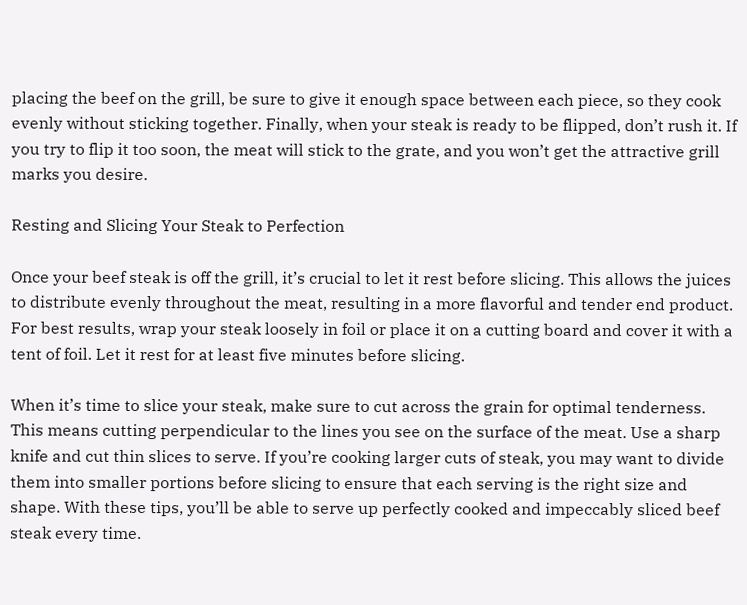placing the beef on the grill, be sure to give it enough space between each piece, so they cook evenly without sticking together. Finally, when your steak is ready to be flipped, don’t rush it. If you try to flip it too soon, the meat will stick to the grate, and you won’t get the attractive grill marks you desire.

Resting and Slicing Your Steak to Perfection

Once your beef steak is off the grill, it’s crucial to let it rest before slicing. This allows the juices to distribute evenly throughout the meat, resulting in a more flavorful and tender end product. For best results, wrap your steak loosely in foil or place it on a cutting board and cover it with a tent of foil. Let it rest for at least five minutes before slicing.

When it’s time to slice your steak, make sure to cut across the grain for optimal tenderness. This means cutting perpendicular to the lines you see on the surface of the meat. Use a sharp knife and cut thin slices to serve. If you’re cooking larger cuts of steak, you may want to divide them into smaller portions before slicing to ensure that each serving is the right size and shape. With these tips, you’ll be able to serve up perfectly cooked and impeccably sliced beef steak every time.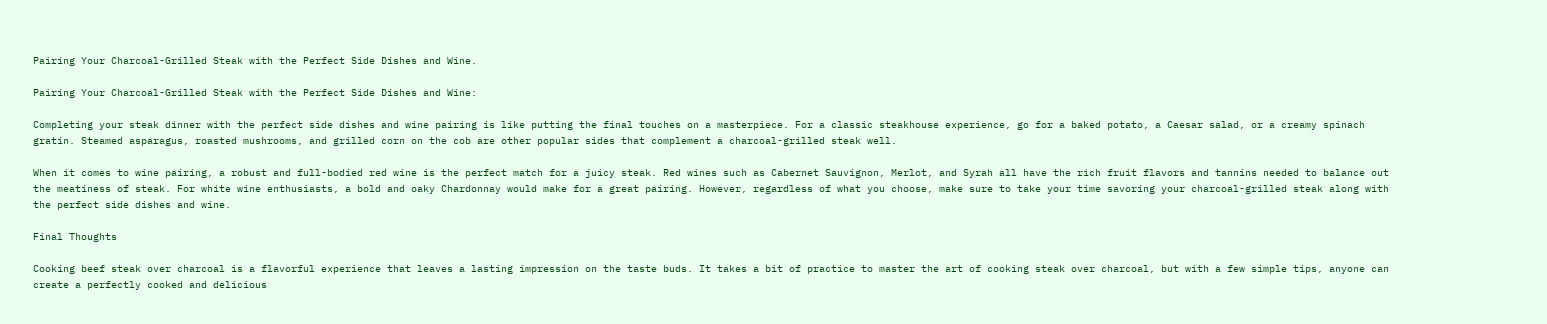Pairing Your Charcoal-Grilled Steak with the Perfect Side Dishes and Wine.

Pairing Your Charcoal-Grilled Steak with the Perfect Side Dishes and Wine:

Completing your steak dinner with the perfect side dishes and wine pairing is like putting the final touches on a masterpiece. For a classic steakhouse experience, go for a baked potato, a Caesar salad, or a creamy spinach gratin. Steamed asparagus, roasted mushrooms, and grilled corn on the cob are other popular sides that complement a charcoal-grilled steak well.

When it comes to wine pairing, a robust and full-bodied red wine is the perfect match for a juicy steak. Red wines such as Cabernet Sauvignon, Merlot, and Syrah all have the rich fruit flavors and tannins needed to balance out the meatiness of steak. For white wine enthusiasts, a bold and oaky Chardonnay would make for a great pairing. However, regardless of what you choose, make sure to take your time savoring your charcoal-grilled steak along with the perfect side dishes and wine.

Final Thoughts

Cooking beef steak over charcoal is a flavorful experience that leaves a lasting impression on the taste buds. It takes a bit of practice to master the art of cooking steak over charcoal, but with a few simple tips, anyone can create a perfectly cooked and delicious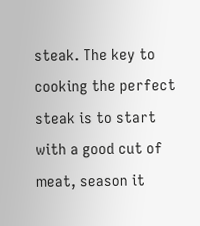steak. The key to cooking the perfect steak is to start with a good cut of meat, season it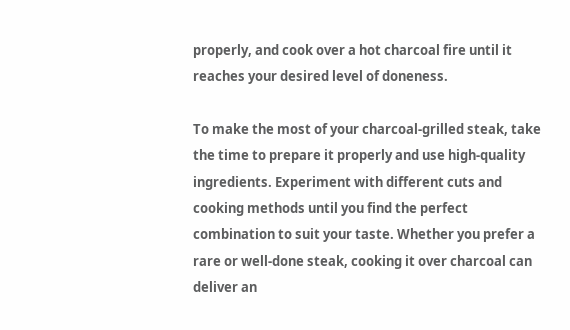properly, and cook over a hot charcoal fire until it reaches your desired level of doneness.

To make the most of your charcoal-grilled steak, take the time to prepare it properly and use high-quality ingredients. Experiment with different cuts and cooking methods until you find the perfect combination to suit your taste. Whether you prefer a rare or well-done steak, cooking it over charcoal can deliver an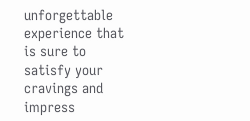unforgettable experience that is sure to satisfy your cravings and impress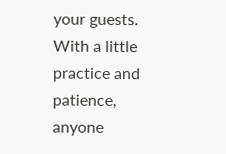your guests. With a little practice and patience, anyone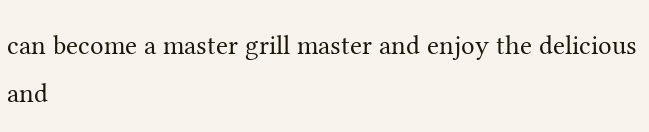can become a master grill master and enjoy the delicious and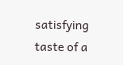satisfying taste of a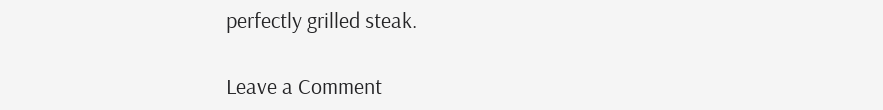perfectly grilled steak.

Leave a Comment